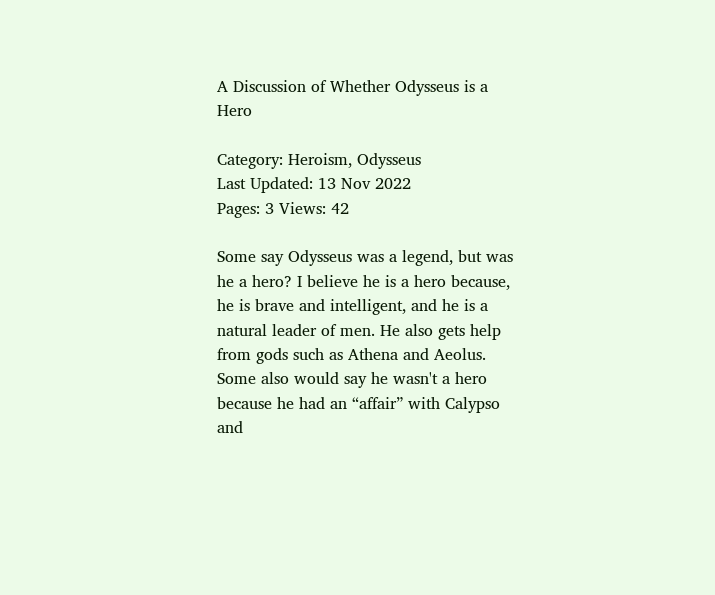A Discussion of Whether Odysseus is a Hero

Category: Heroism, Odysseus
Last Updated: 13 Nov 2022
Pages: 3 Views: 42

Some say Odysseus was a legend, but was he a hero? I believe he is a hero because, he is brave and intelligent, and he is a natural leader of men. He also gets help from gods such as Athena and Aeolus. Some also would say he wasn't a hero because he had an “affair” with Calypso and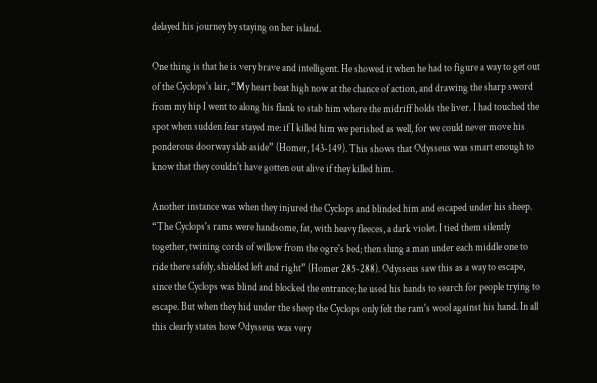delayed his journey by staying on her island.

One thing is that he is very brave and intelligent. He showed it when he had to figure a way to get out of the Cyclops's lair, “My heart beat high now at the chance of action, and drawing the sharp sword from my hip I went to along his flank to stab him where the midriff holds the liver. I had touched the spot when sudden fear stayed me: if I killed him we perished as well, for we could never move his ponderous doorway slab aside” (Homer, 143-149). This shows that Odysseus was smart enough to know that they couldn't have gotten out alive if they killed him.

Another instance was when they injured the Cyclops and blinded him and escaped under his sheep. “The Cyclops's rams were handsome, fat, with heavy fleeces, a dark violet. I tied them silently together, twining cords of willow from the ogre's bed; then slung a man under each middle one to ride there safely, shielded left and right” (Homer 285-288). Odysseus saw this as a way to escape, since the Cyclops was blind and blocked the entrance; he used his hands to search for people trying to escape. But when they hid under the sheep the Cyclops only felt the ram's wool against his hand. In all this clearly states how Odysseus was very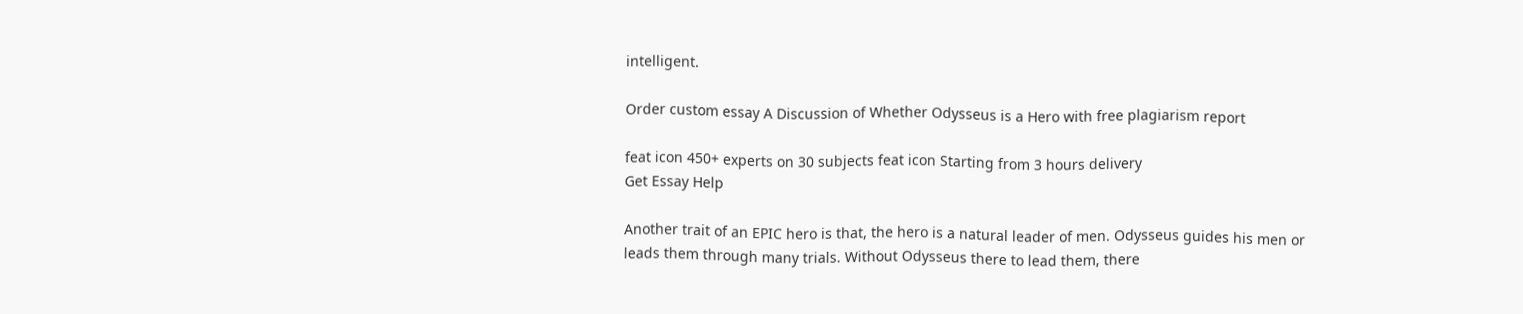intelligent.

Order custom essay A Discussion of Whether Odysseus is a Hero with free plagiarism report

feat icon 450+ experts on 30 subjects feat icon Starting from 3 hours delivery
Get Essay Help

Another trait of an EPIC hero is that, the hero is a natural leader of men. Odysseus guides his men or leads them through many trials. Without Odysseus there to lead them, there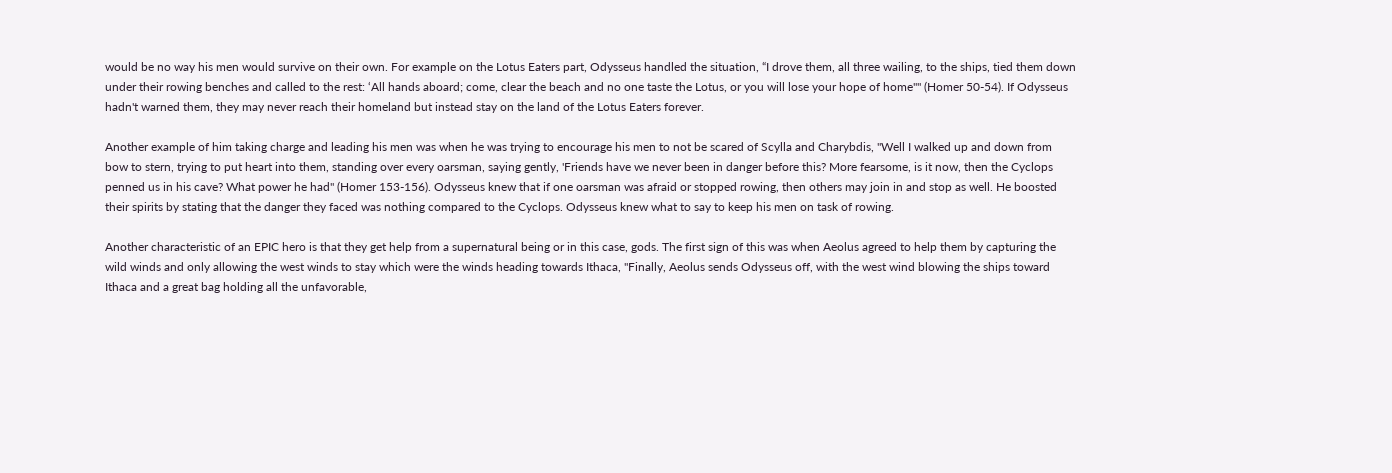would be no way his men would survive on their own. For example on the Lotus Eaters part, Odysseus handled the situation, “I drove them, all three wailing, to the ships, tied them down under their rowing benches and called to the rest: ‘All hands aboard; come, clear the beach and no one taste the Lotus, or you will lose your hope of home"" (Homer 50-54). If Odysseus hadn't warned them, they may never reach their homeland but instead stay on the land of the Lotus Eaters forever.

Another example of him taking charge and leading his men was when he was trying to encourage his men to not be scared of Scylla and Charybdis, "Well I walked up and down from bow to stern, trying to put heart into them, standing over every oarsman, saying gently, 'Friends have we never been in danger before this? More fearsome, is it now, then the Cyclops penned us in his cave? What power he had" (Homer 153-156). Odysseus knew that if one oarsman was afraid or stopped rowing, then others may join in and stop as well. He boosted their spirits by stating that the danger they faced was nothing compared to the Cyclops. Odysseus knew what to say to keep his men on task of rowing.

Another characteristic of an EPIC hero is that they get help from a supernatural being or in this case, gods. The first sign of this was when Aeolus agreed to help them by capturing the wild winds and only allowing the west winds to stay which were the winds heading towards Ithaca, "Finally, Aeolus sends Odysseus off, with the west wind blowing the ships toward Ithaca and a great bag holding all the unfavorable,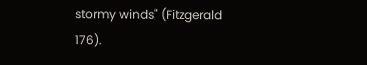stormy winds" (Fitzgerald 176).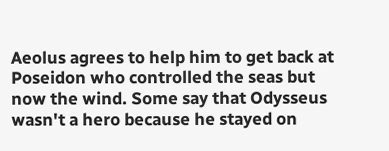Aeolus agrees to help him to get back at Poseidon who controlled the seas but now the wind. Some say that Odysseus wasn't a hero because he stayed on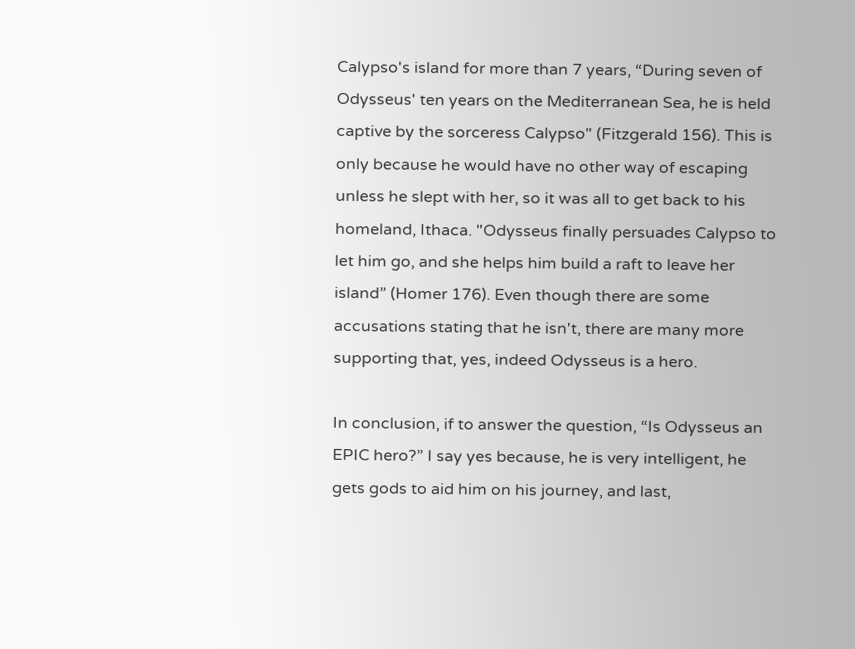Calypso's island for more than 7 years, “During seven of Odysseus' ten years on the Mediterranean Sea, he is held captive by the sorceress Calypso" (Fitzgerald 156). This is only because he would have no other way of escaping unless he slept with her, so it was all to get back to his homeland, Ithaca. "Odysseus finally persuades Calypso to let him go, and she helps him build a raft to leave her island” (Homer 176). Even though there are some accusations stating that he isn't, there are many more supporting that, yes, indeed Odysseus is a hero.

In conclusion, if to answer the question, “Is Odysseus an EPIC hero?” I say yes because, he is very intelligent, he gets gods to aid him on his journey, and last,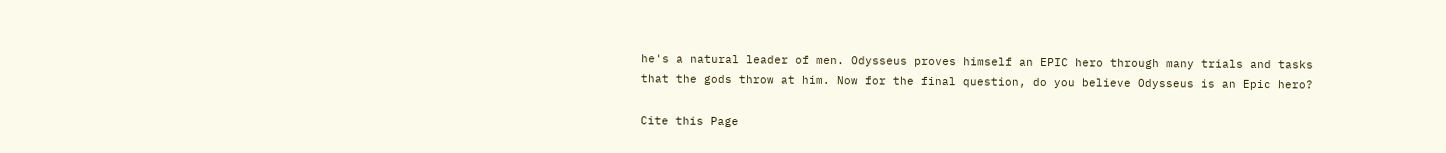he's a natural leader of men. Odysseus proves himself an EPIC hero through many trials and tasks that the gods throw at him. Now for the final question, do you believe Odysseus is an Epic hero?

Cite this Page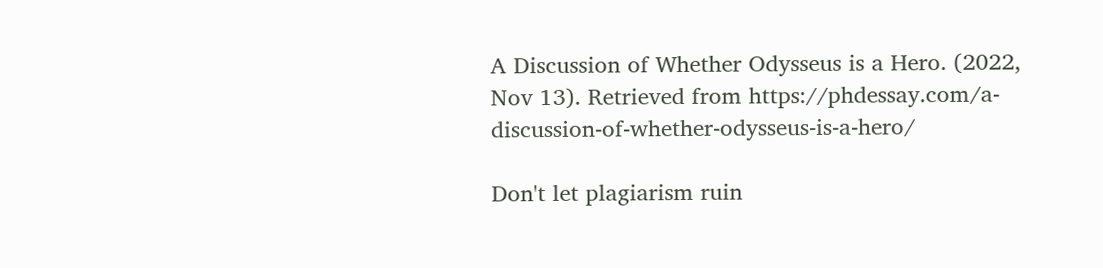A Discussion of Whether Odysseus is a Hero. (2022, Nov 13). Retrieved from https://phdessay.com/a-discussion-of-whether-odysseus-is-a-hero/

Don't let plagiarism ruin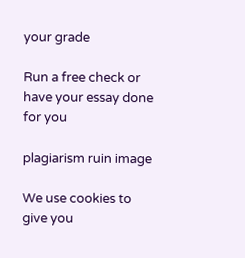your grade

Run a free check or have your essay done for you

plagiarism ruin image

We use cookies to give you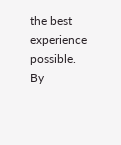the best experience possible. By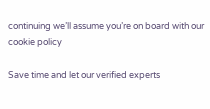continuing we’ll assume you’re on board with our cookie policy

Save time and let our verified experts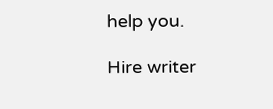help you.

Hire writer